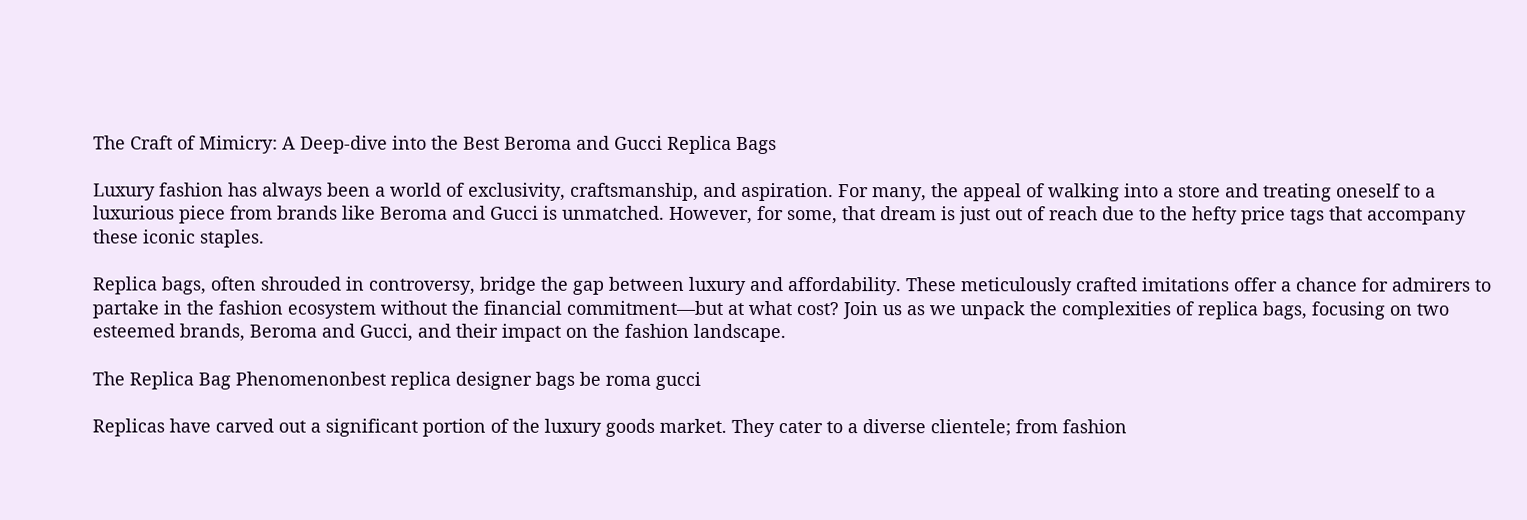The Craft of Mimicry: A Deep-dive into the Best Beroma and Gucci Replica Bags

Luxury fashion has always been a world of exclusivity, craftsmanship, and aspiration. For many, the appeal of walking into a store and treating oneself to a luxurious piece from brands like Beroma and Gucci is unmatched. However, for some, that dream is just out of reach due to the hefty price tags that accompany these iconic staples.

Replica bags, often shrouded in controversy, bridge the gap between luxury and affordability. These meticulously crafted imitations offer a chance for admirers to partake in the fashion ecosystem without the financial commitment—but at what cost? Join us as we unpack the complexities of replica bags, focusing on two esteemed brands, Beroma and Gucci, and their impact on the fashion landscape.

The Replica Bag Phenomenonbest replica designer bags be roma gucci

Replicas have carved out a significant portion of the luxury goods market. They cater to a diverse clientele; from fashion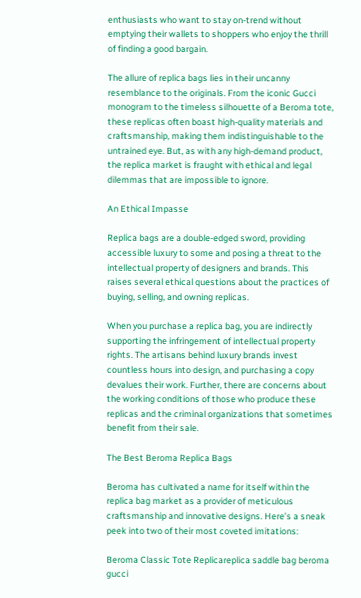enthusiasts who want to stay on-trend without emptying their wallets to shoppers who enjoy the thrill of finding a good bargain.

The allure of replica bags lies in their uncanny resemblance to the originals. From the iconic Gucci monogram to the timeless silhouette of a Beroma tote, these replicas often boast high-quality materials and craftsmanship, making them indistinguishable to the untrained eye. But, as with any high-demand product, the replica market is fraught with ethical and legal dilemmas that are impossible to ignore.

An Ethical Impasse

Replica bags are a double-edged sword, providing accessible luxury to some and posing a threat to the intellectual property of designers and brands. This raises several ethical questions about the practices of buying, selling, and owning replicas.

When you purchase a replica bag, you are indirectly supporting the infringement of intellectual property rights. The artisans behind luxury brands invest countless hours into design, and purchasing a copy devalues their work. Further, there are concerns about the working conditions of those who produce these replicas and the criminal organizations that sometimes benefit from their sale.

The Best Beroma Replica Bags

Beroma has cultivated a name for itself within the replica bag market as a provider of meticulous craftsmanship and innovative designs. Here’s a sneak peek into two of their most coveted imitations:

Beroma Classic Tote Replicareplica saddle bag beroma gucci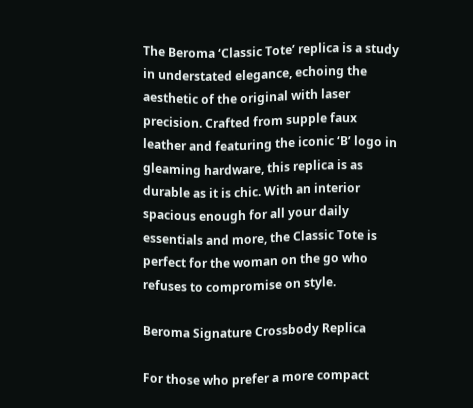The Beroma ‘Classic Tote’ replica is a study in understated elegance, echoing the aesthetic of the original with laser precision. Crafted from supple faux leather and featuring the iconic ‘B’ logo in gleaming hardware, this replica is as durable as it is chic. With an interior spacious enough for all your daily essentials and more, the Classic Tote is perfect for the woman on the go who refuses to compromise on style.

Beroma Signature Crossbody Replica

For those who prefer a more compact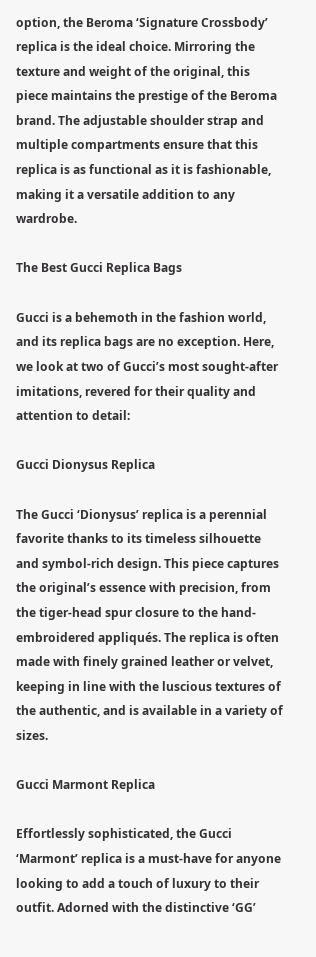option, the Beroma ‘Signature Crossbody’ replica is the ideal choice. Mirroring the texture and weight of the original, this piece maintains the prestige of the Beroma brand. The adjustable shoulder strap and multiple compartments ensure that this replica is as functional as it is fashionable, making it a versatile addition to any wardrobe.

The Best Gucci Replica Bags

Gucci is a behemoth in the fashion world, and its replica bags are no exception. Here, we look at two of Gucci’s most sought-after imitations, revered for their quality and attention to detail:

Gucci Dionysus Replica

The Gucci ‘Dionysus’ replica is a perennial favorite thanks to its timeless silhouette and symbol-rich design. This piece captures the original’s essence with precision, from the tiger-head spur closure to the hand-embroidered appliqués. The replica is often made with finely grained leather or velvet, keeping in line with the luscious textures of the authentic, and is available in a variety of sizes.

Gucci Marmont Replica

Effortlessly sophisticated, the Gucci ‘Marmont’ replica is a must-have for anyone looking to add a touch of luxury to their outfit. Adorned with the distinctive ‘GG’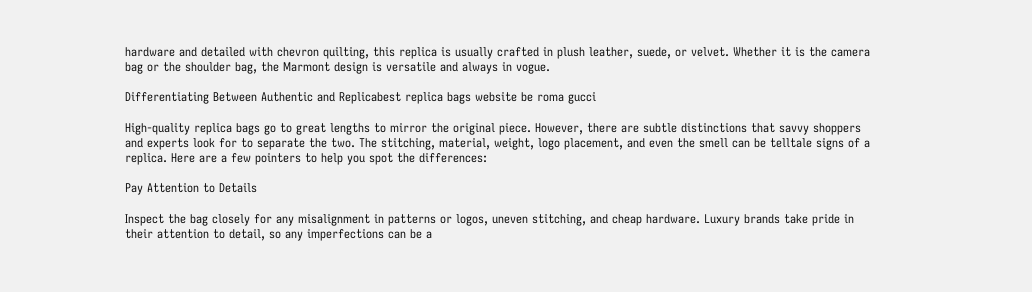hardware and detailed with chevron quilting, this replica is usually crafted in plush leather, suede, or velvet. Whether it is the camera bag or the shoulder bag, the Marmont design is versatile and always in vogue.

Differentiating Between Authentic and Replicabest replica bags website be roma gucci

High-quality replica bags go to great lengths to mirror the original piece. However, there are subtle distinctions that savvy shoppers and experts look for to separate the two. The stitching, material, weight, logo placement, and even the smell can be telltale signs of a replica. Here are a few pointers to help you spot the differences:

Pay Attention to Details

Inspect the bag closely for any misalignment in patterns or logos, uneven stitching, and cheap hardware. Luxury brands take pride in their attention to detail, so any imperfections can be a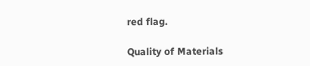red flag.

Quality of Materials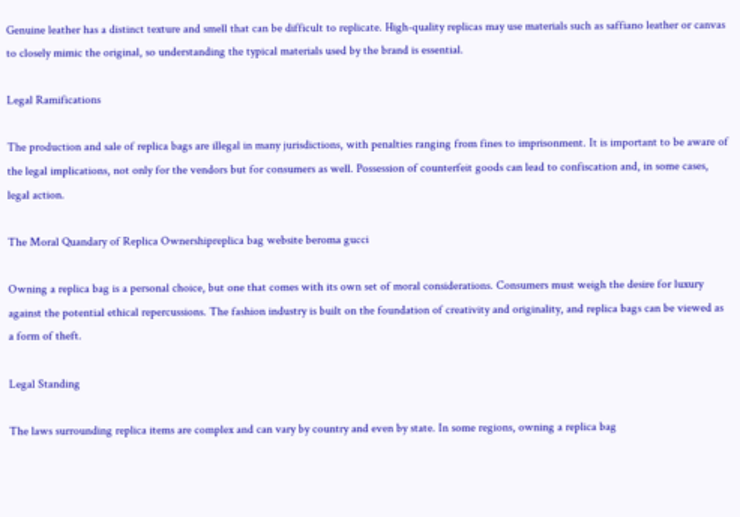Genuine leather has a distinct texture and smell that can be difficult to replicate. High-quality replicas may use materials such as saffiano leather or canvas to closely mimic the original, so understanding the typical materials used by the brand is essential.

Legal Ramifications

The production and sale of replica bags are illegal in many jurisdictions, with penalties ranging from fines to imprisonment. It is important to be aware of the legal implications, not only for the vendors but for consumers as well. Possession of counterfeit goods can lead to confiscation and, in some cases, legal action.

The Moral Quandary of Replica Ownershipreplica bag website beroma gucci

Owning a replica bag is a personal choice, but one that comes with its own set of moral considerations. Consumers must weigh the desire for luxury against the potential ethical repercussions. The fashion industry is built on the foundation of creativity and originality, and replica bags can be viewed as a form of theft.

Legal Standing

The laws surrounding replica items are complex and can vary by country and even by state. In some regions, owning a replica bag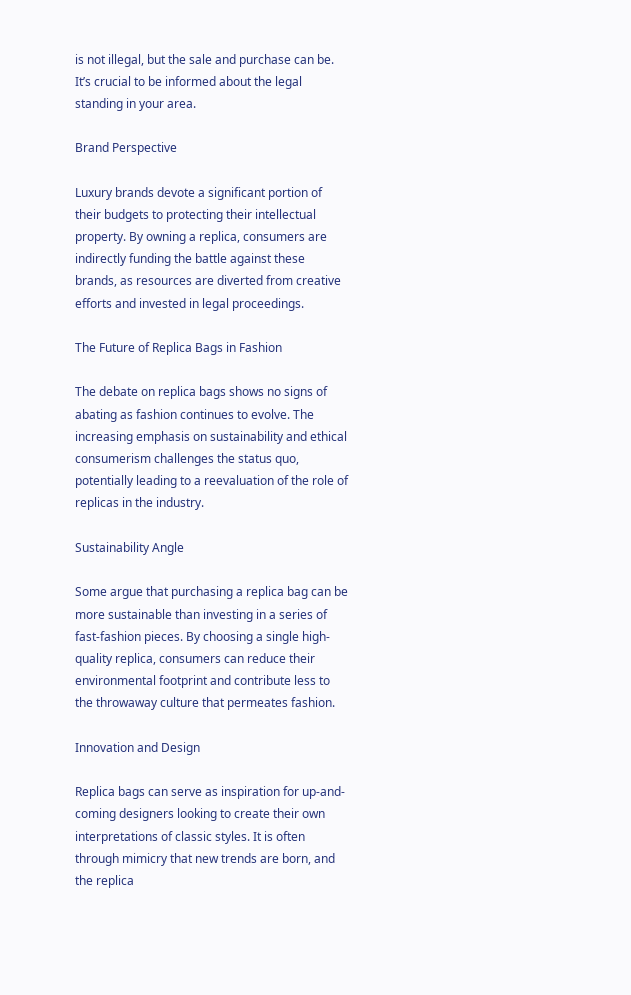is not illegal, but the sale and purchase can be. It’s crucial to be informed about the legal standing in your area.

Brand Perspective

Luxury brands devote a significant portion of their budgets to protecting their intellectual property. By owning a replica, consumers are indirectly funding the battle against these brands, as resources are diverted from creative efforts and invested in legal proceedings.

The Future of Replica Bags in Fashion

The debate on replica bags shows no signs of abating as fashion continues to evolve. The increasing emphasis on sustainability and ethical consumerism challenges the status quo, potentially leading to a reevaluation of the role of replicas in the industry.

Sustainability Angle

Some argue that purchasing a replica bag can be more sustainable than investing in a series of fast-fashion pieces. By choosing a single high-quality replica, consumers can reduce their environmental footprint and contribute less to the throwaway culture that permeates fashion.

Innovation and Design

Replica bags can serve as inspiration for up-and-coming designers looking to create their own interpretations of classic styles. It is often through mimicry that new trends are born, and the replica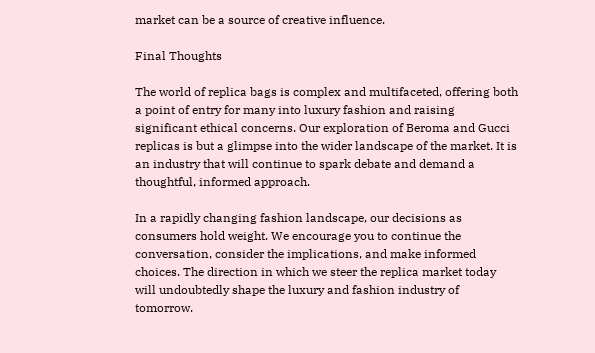market can be a source of creative influence.

Final Thoughts

The world of replica bags is complex and multifaceted, offering both a point of entry for many into luxury fashion and raising significant ethical concerns. Our exploration of Beroma and Gucci replicas is but a glimpse into the wider landscape of the market. It is an industry that will continue to spark debate and demand a thoughtful, informed approach.

In a rapidly changing fashion landscape, our decisions as consumers hold weight. We encourage you to continue the conversation, consider the implications, and make informed choices. The direction in which we steer the replica market today will undoubtedly shape the luxury and fashion industry of tomorrow.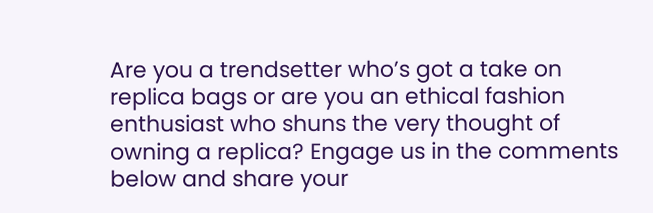Are you a trendsetter who’s got a take on replica bags or are you an ethical fashion enthusiast who shuns the very thought of owning a replica? Engage us in the comments below and share your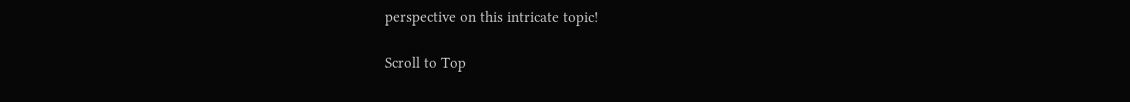perspective on this intricate topic!

Scroll to Top